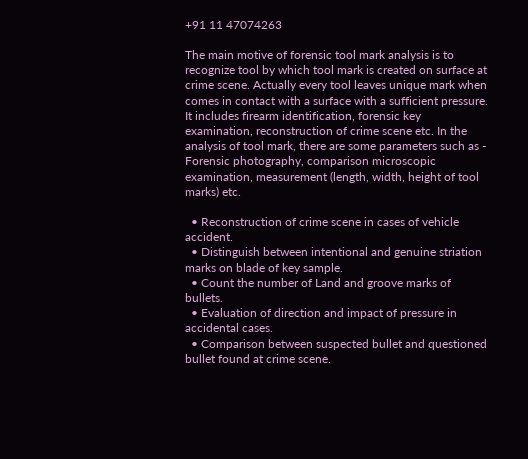+91 11 47074263

The main motive of forensic tool mark analysis is to recognize tool by which tool mark is created on surface at crime scene. Actually every tool leaves unique mark when comes in contact with a surface with a sufficient pressure. It includes firearm identification, forensic key examination, reconstruction of crime scene etc. In the analysis of tool mark, there are some parameters such as - Forensic photography, comparison microscopic examination, measurement (length, width, height of tool marks) etc.

  • Reconstruction of crime scene in cases of vehicle accident.
  • Distinguish between intentional and genuine striation marks on blade of key sample.
  • Count the number of Land and groove marks of bullets.
  • Evaluation of direction and impact of pressure in accidental cases.
  • Comparison between suspected bullet and questioned bullet found at crime scene.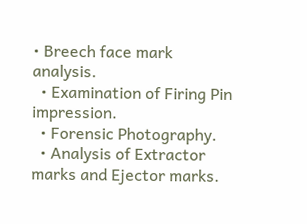• Breech face mark analysis.
  • Examination of Firing Pin impression.
  • Forensic Photography.
  • Analysis of Extractor marks and Ejector marks.